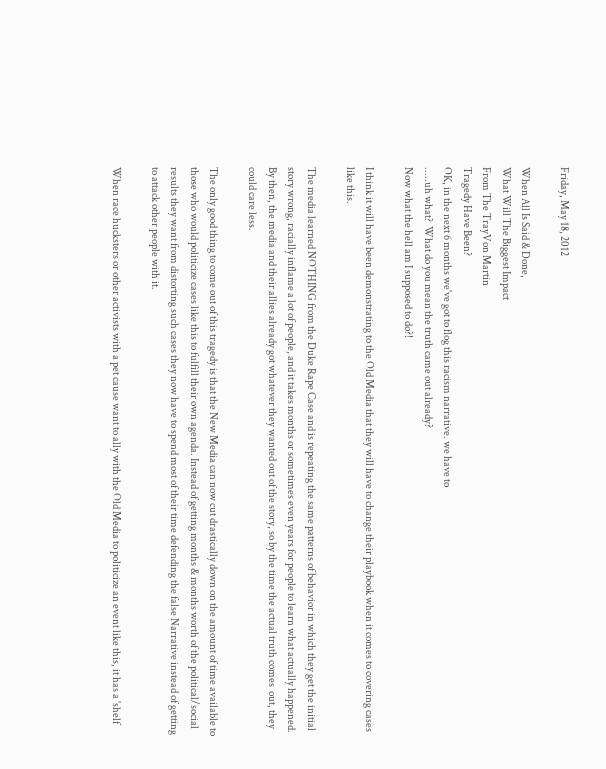Friday, May 18, 2012

When All Is Said & Done,
What Will The Biggest Impact
From The TrayVon Martin
Tragedy Have Been?
OK, in the next 6 months we've got to flog this racism narrative. we have to
.....uh what?  What do you mean the truth came out already?
Now what the hell am I supposed to do?!

I think it will have been demonstrating to the Old Media that they will have to change their playbook when it comes to covering cases like this.

The media learned NOTHING from the Duke Rape Case and is repeating the same patterns of behavior in which they get the initial story wrong, racially inflame a lot of people, and it takes months or sometimes even years for people to learn what actually happened. By then, the media and their allies already got whatever they wanted out of the story, so by the time the actual truth comes  out, they could care less.

The only good thing to come out of this tragedy is that the New Media can now cut drastically down on the amount of time available to those who would politicize cases like this to fulfill their own agenda. Instead of getting months & months worth of the political/social results they want from distorting such cases they now have to spend most of their time defending the false Narrative instead of getting to attack other people with it.

When race hucksters or other activists with a pet cause want to ally with the Old Media to politicize an event like this, it has a 'shelf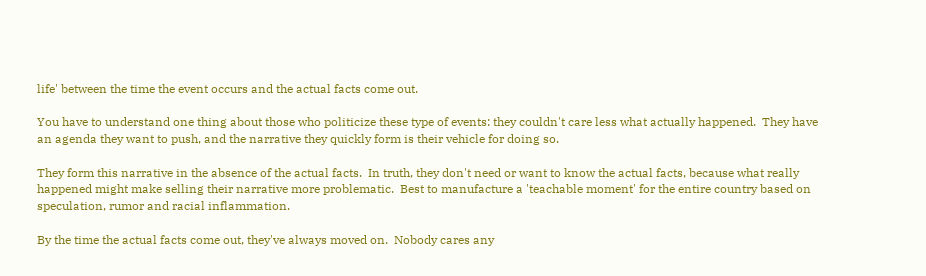life' between the time the event occurs and the actual facts come out.

You have to understand one thing about those who politicize these type of events: they couldn't care less what actually happened.  They have an agenda they want to push, and the narrative they quickly form is their vehicle for doing so.

They form this narrative in the absence of the actual facts.  In truth, they don't need or want to know the actual facts, because what really happened might make selling their narrative more problematic.  Best to manufacture a 'teachable moment' for the entire country based on speculation, rumor and racial inflammation.

By the time the actual facts come out, they've always moved on.  Nobody cares any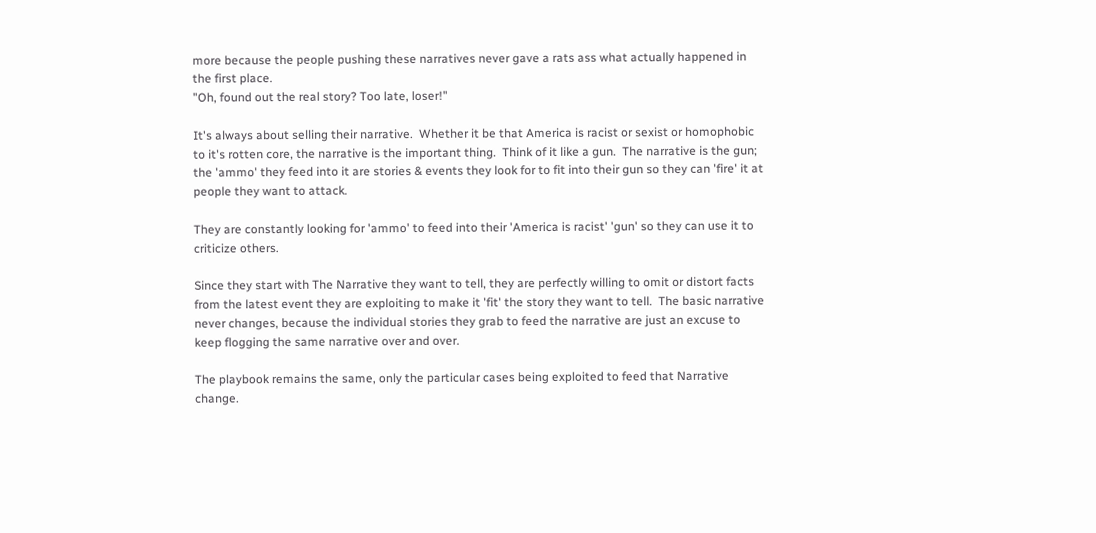more because the people pushing these narratives never gave a rats ass what actually happened in the first place.
"Oh, found out the real story? Too late, loser!"

It's always about selling their narrative.  Whether it be that America is racist or sexist or homophobic to it's rotten core, the narrative is the important thing.  Think of it like a gun.  The narrative is the gun; the 'ammo' they feed into it are stories & events they look for to fit into their gun so they can 'fire' it at people they want to attack.

They are constantly looking for 'ammo' to feed into their 'America is racist' 'gun' so they can use it to criticize others.

Since they start with The Narrative they want to tell, they are perfectly willing to omit or distort facts from the latest event they are exploiting to make it 'fit' the story they want to tell.  The basic narrative never changes, because the individual stories they grab to feed the narrative are just an excuse to keep flogging the same narrative over and over.

The playbook remains the same, only the particular cases being exploited to feed that Narrative change.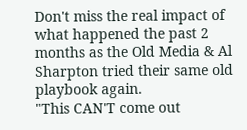Don't miss the real impact of what happened the past 2 months as the Old Media & Al Sharpton tried their same old playbook again.
"This CAN'T come out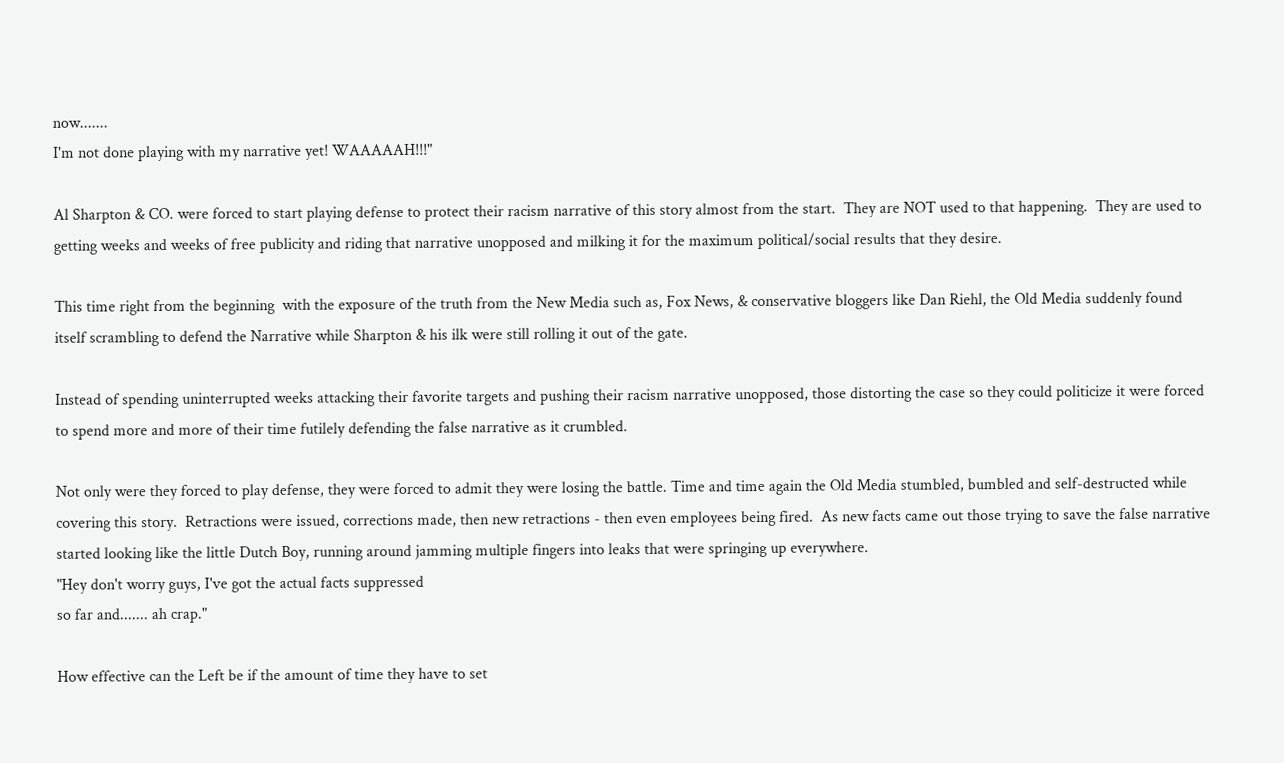now.......
I'm not done playing with my narrative yet! WAAAAAH!!!"

Al Sharpton & CO. were forced to start playing defense to protect their racism narrative of this story almost from the start.  They are NOT used to that happening.  They are used to getting weeks and weeks of free publicity and riding that narrative unopposed and milking it for the maximum political/social results that they desire.

This time right from the beginning  with the exposure of the truth from the New Media such as, Fox News, & conservative bloggers like Dan Riehl, the Old Media suddenly found itself scrambling to defend the Narrative while Sharpton & his ilk were still rolling it out of the gate.

Instead of spending uninterrupted weeks attacking their favorite targets and pushing their racism narrative unopposed, those distorting the case so they could politicize it were forced to spend more and more of their time futilely defending the false narrative as it crumbled.

Not only were they forced to play defense, they were forced to admit they were losing the battle. Time and time again the Old Media stumbled, bumbled and self-destructed while covering this story.  Retractions were issued, corrections made, then new retractions - then even employees being fired.  As new facts came out those trying to save the false narrative started looking like the little Dutch Boy, running around jamming multiple fingers into leaks that were springing up everywhere.
"Hey don't worry guys, I've got the actual facts suppressed
so far and....... ah crap."

How effective can the Left be if the amount of time they have to set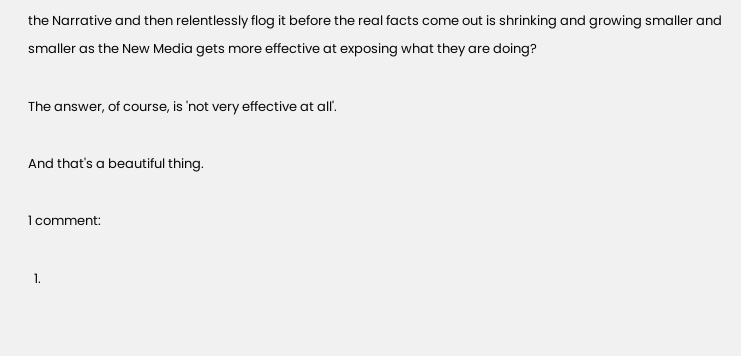the Narrative and then relentlessly flog it before the real facts come out is shrinking and growing smaller and smaller as the New Media gets more effective at exposing what they are doing?

The answer, of course, is 'not very effective at all'.

And that's a beautiful thing.

1 comment:

  1.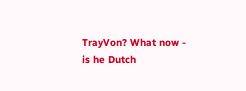TrayVon? What now - is he Dutch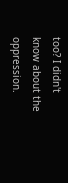too? I didn't know about the oppression.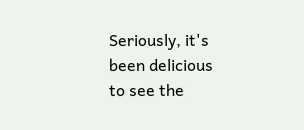Seriously, it's been delicious to see the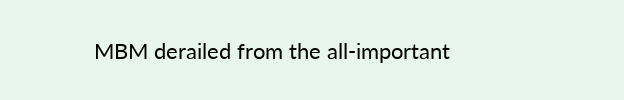MBM derailed from the all-important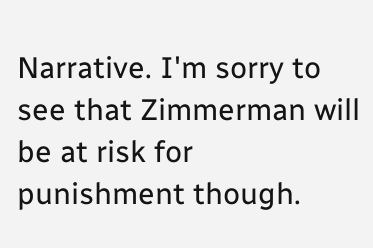Narrative. I'm sorry to see that Zimmerman will be at risk for punishment though.